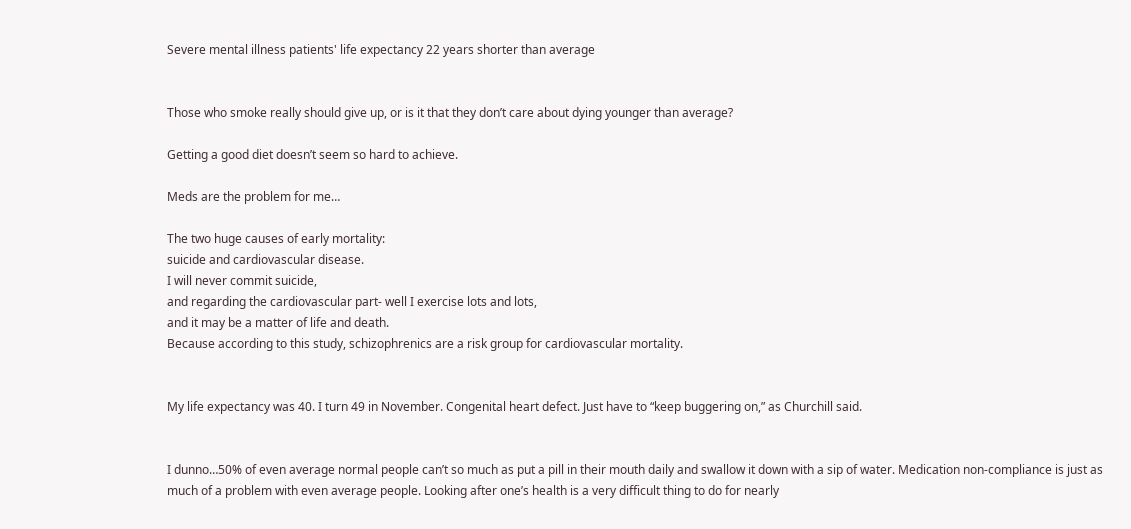Severe mental illness patients' life expectancy 22 years shorter than average


Those who smoke really should give up, or is it that they don’t care about dying younger than average?

Getting a good diet doesn’t seem so hard to achieve.

Meds are the problem for me…

The two huge causes of early mortality:
suicide and cardiovascular disease.
I will never commit suicide,
and regarding the cardiovascular part- well I exercise lots and lots,
and it may be a matter of life and death.
Because according to this study, schizophrenics are a risk group for cardiovascular mortality.


My life expectancy was 40. I turn 49 in November. Congenital heart defect. Just have to “keep buggering on,” as Churchill said.


I dunno…50% of even average normal people can’t so much as put a pill in their mouth daily and swallow it down with a sip of water. Medication non-compliance is just as much of a problem with even average people. Looking after one’s health is a very difficult thing to do for nearly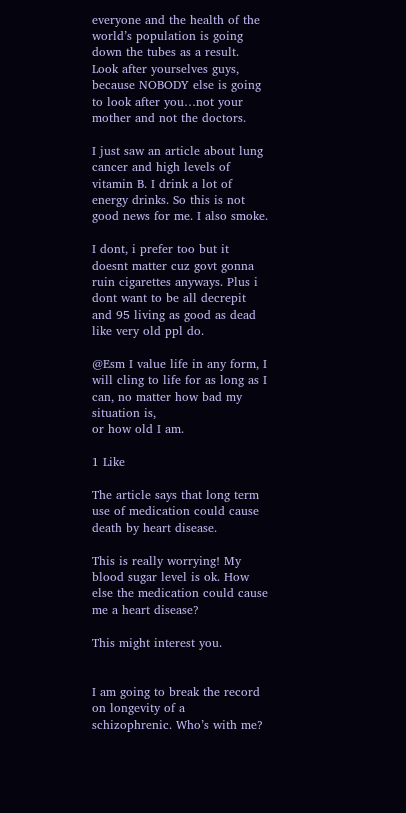everyone and the health of the world’s population is going down the tubes as a result. Look after yourselves guys, because NOBODY else is going to look after you…not your mother and not the doctors.

I just saw an article about lung cancer and high levels of vitamin B. I drink a lot of energy drinks. So this is not good news for me. I also smoke.

I dont, i prefer too but it doesnt matter cuz govt gonna ruin cigarettes anyways. Plus i dont want to be all decrepit and 95 living as good as dead like very old ppl do.

@Esm I value life in any form, I will cling to life for as long as I can, no matter how bad my situation is,
or how old I am.

1 Like

The article says that long term use of medication could cause death by heart disease.

This is really worrying! My blood sugar level is ok. How else the medication could cause me a heart disease?

This might interest you.


I am going to break the record on longevity of a schizophrenic. Who’s with me?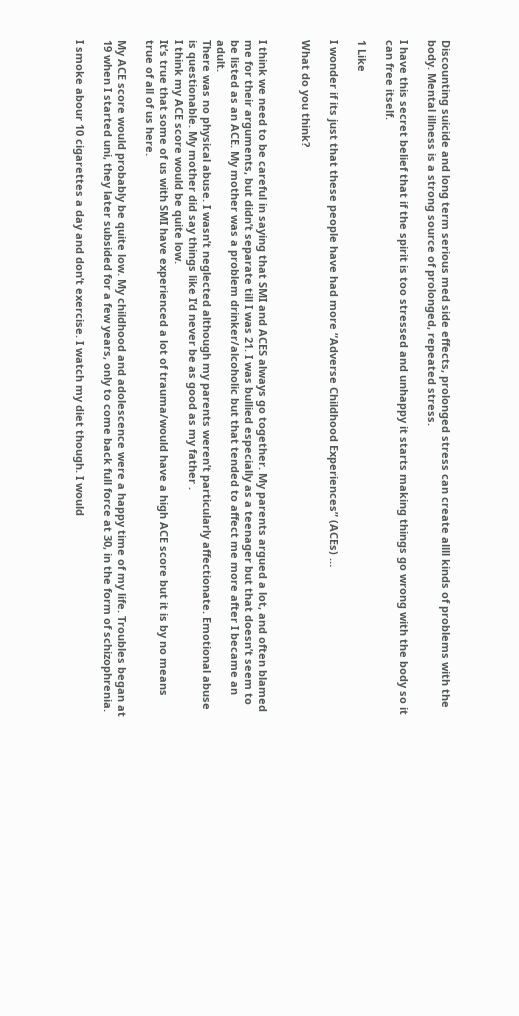Discounting suicide and long term serious med side effects, prolonged stress can create allll kinds of problems with the body. Mental illness is a strong source of prolonged, repeated stress.

I have this secret belief that if the spirit is too stressed and unhappy it starts making things go wrong with the body so it can free itself.

1 Like

I wonder if its just that these people have had more “Adverse Childhood Experiences” (ACEs) …

What do you think?


I think we need to be careful in saying that SMI and ACES always go together. My parents argued a lot, and often blamed me for their arguments, but didn’t separate till I was 21. I was bullied especially as a teenager but that doesn’t seem to be listed as an ACE. My mother was a problem drinker/alcoholic but that tended to affect me more after I became an adult.
There was no physical abuse. I wasn’t neglected although my parents weren’t particularly affectionate. Emotional abuse is questionable. My mother did say things like I’d never be as good as my father .
I think my ACE score would be quite low.
It’s true that some of us with SMI have experienced a lot of trauma/would have a high ACE score but it is by no means true of all of us here.

My ACE score would probably be quite low. My childhood and adolescence were a happy time of my life. Troubles began at 19 when I started uni, they later subsided for a few years, only to come back full force at 30, in the form of schizophrenia.

I smoke abour 10 cigarettes a day and don’t exercise. I watch my diet though. I would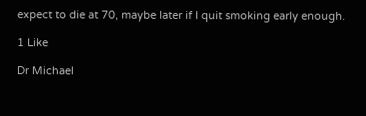expect to die at 70, maybe later if I quit smoking early enough.

1 Like

Dr Michael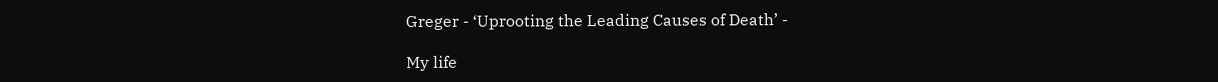Greger - ‘Uprooting the Leading Causes of Death’ -

My life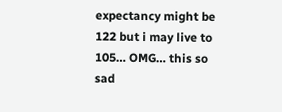expectancy might be 122 but i may live to 105… OMG… this so sad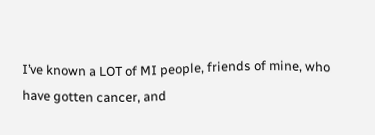I’ve known a LOT of MI people, friends of mine, who have gotten cancer, and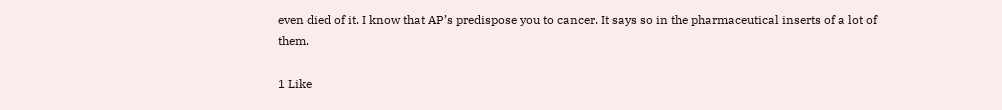even died of it. I know that AP’s predispose you to cancer. It says so in the pharmaceutical inserts of a lot of them.

1 Like